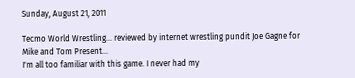Sunday, August 21, 2011

Tecmo World Wrestling... reviewed by internet wrestling pundit Joe Gagne for Mike and Tom Present...
I'm all too familiar with this game. I never had my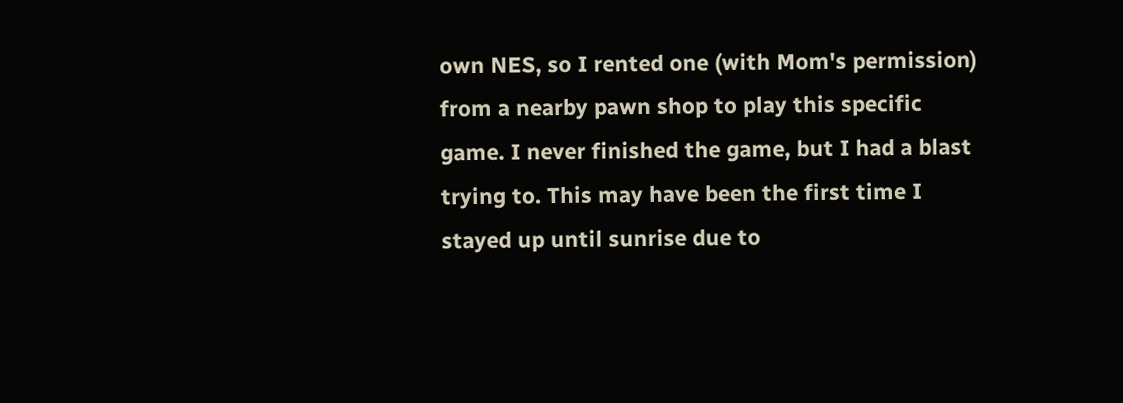own NES, so I rented one (with Mom's permission) from a nearby pawn shop to play this specific game. I never finished the game, but I had a blast trying to. This may have been the first time I stayed up until sunrise due to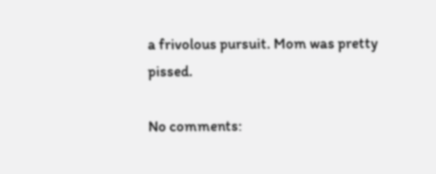a frivolous pursuit. Mom was pretty pissed.

No comments: